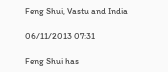Feng Shui, Vastu and India

06/11/2013 07:31

Feng Shui has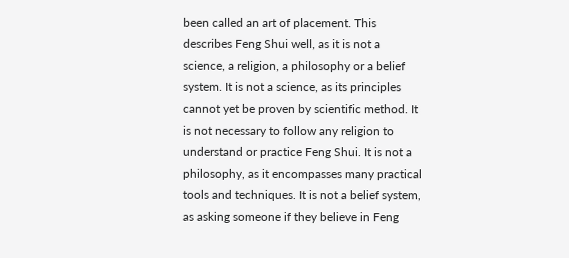been called an art of placement. This describes Feng Shui well, as it is not a science, a religion, a philosophy or a belief system. It is not a science, as its principles cannot yet be proven by scientific method. It is not necessary to follow any religion to understand or practice Feng Shui. It is not a philosophy, as it encompasses many practical tools and techniques. It is not a belief system, as asking someone if they believe in Feng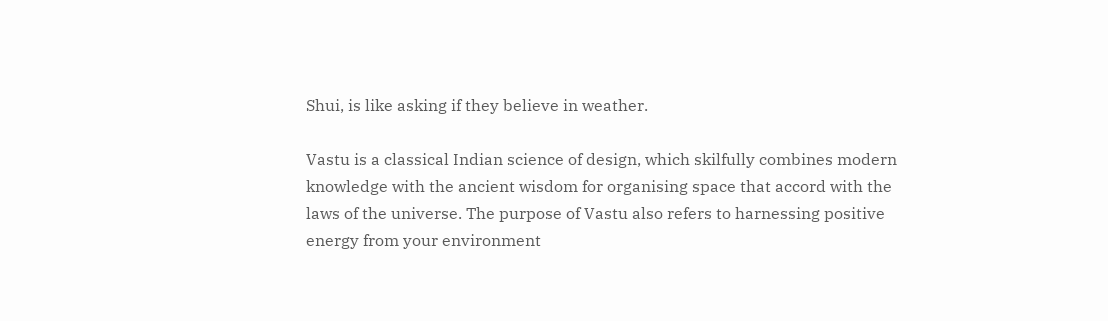Shui, is like asking if they believe in weather.

Vastu is a classical Indian science of design, which skilfully combines modern knowledge with the ancient wisdom for organising space that accord with the laws of the universe. The purpose of Vastu also refers to harnessing positive energy from your environment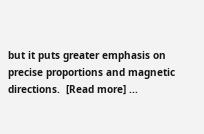but it puts greater emphasis on precise proportions and magnetic directions.  [Read more] ...